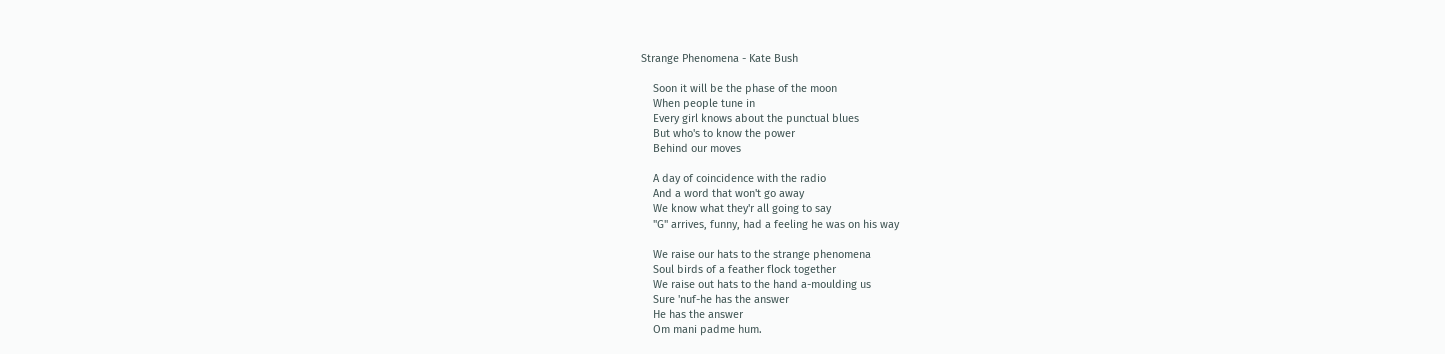Strange Phenomena - Kate Bush

    Soon it will be the phase of the moon
    When people tune in
    Every girl knows about the punctual blues
    But who's to know the power
    Behind our moves

    A day of coincidence with the radio
    And a word that won't go away
    We know what they'r all going to say
    "G" arrives, funny, had a feeling he was on his way

    We raise our hats to the strange phenomena
    Soul birds of a feather flock together
    We raise out hats to the hand a-moulding us
    Sure 'nuf-he has the answer
    He has the answer
    Om mani padme hum.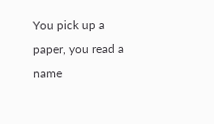You pick up a paper, you read a name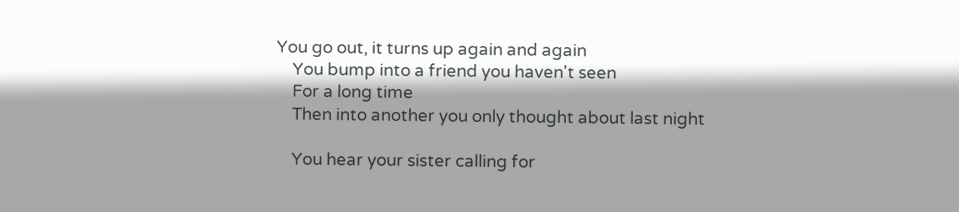You go out, it turns up again and again
    You bump into a friend you haven't seen
    For a long time
    Then into another you only thought about last night

    You hear your sister calling for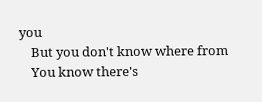you
    But you don't know where from
    You know there's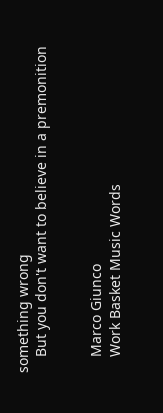something wrong
    But you don't want to believe in a premonition


    Marco Giunco
    Work Basket Music Words